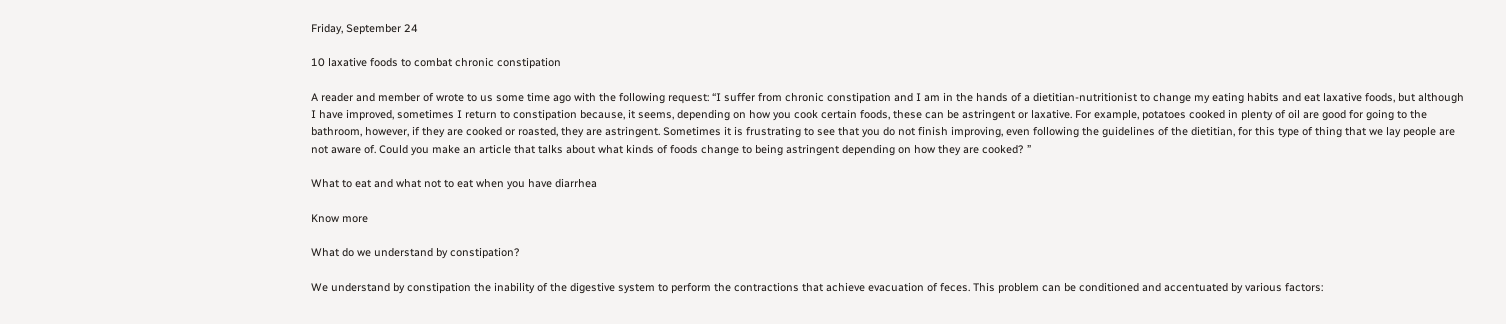Friday, September 24

10 laxative foods to combat chronic constipation

A reader and member of wrote to us some time ago with the following request: “I suffer from chronic constipation and I am in the hands of a dietitian-nutritionist to change my eating habits and eat laxative foods, but although I have improved, sometimes I return to constipation because, it seems, depending on how you cook certain foods, these can be astringent or laxative. For example, potatoes cooked in plenty of oil are good for going to the bathroom, however, if they are cooked or roasted, they are astringent. Sometimes it is frustrating to see that you do not finish improving, even following the guidelines of the dietitian, for this type of thing that we lay people are not aware of. Could you make an article that talks about what kinds of foods change to being astringent depending on how they are cooked? ”

What to eat and what not to eat when you have diarrhea

Know more

What do we understand by constipation?

We understand by constipation the inability of the digestive system to perform the contractions that achieve evacuation of feces. This problem can be conditioned and accentuated by various factors: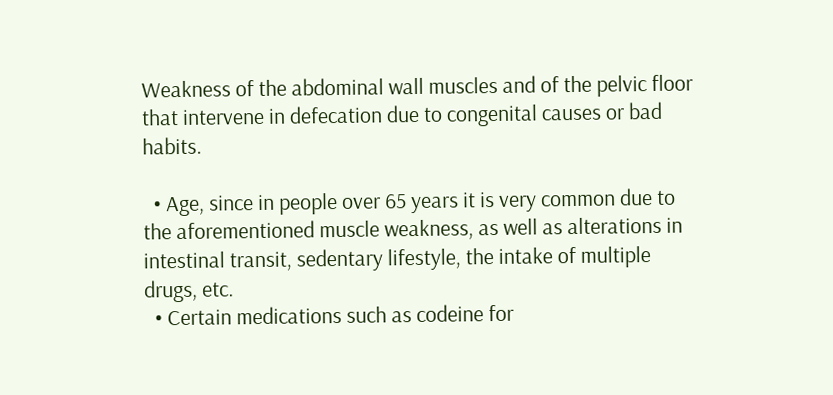Weakness of the abdominal wall muscles and of the pelvic floor that intervene in defecation due to congenital causes or bad habits.

  • Age, since in people over 65 years it is very common due to the aforementioned muscle weakness, as well as alterations in intestinal transit, sedentary lifestyle, the intake of multiple drugs, etc.
  • Certain medications such as codeine for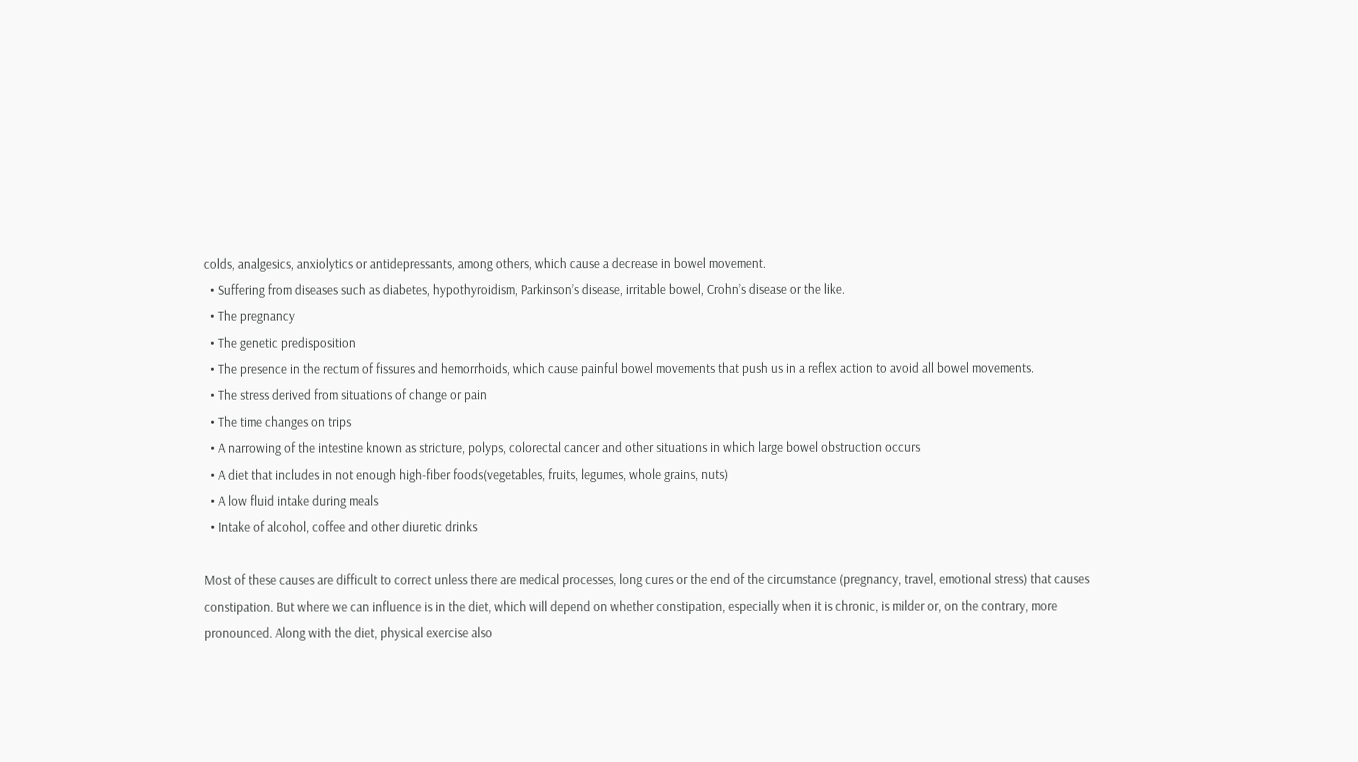colds, analgesics, anxiolytics or antidepressants, among others, which cause a decrease in bowel movement.
  • Suffering from diseases such as diabetes, hypothyroidism, Parkinson’s disease, irritable bowel, Crohn’s disease or the like.
  • The pregnancy
  • The genetic predisposition
  • The presence in the rectum of fissures and hemorrhoids, which cause painful bowel movements that push us in a reflex action to avoid all bowel movements.
  • The stress derived from situations of change or pain
  • The time changes on trips
  • A narrowing of the intestine known as stricture, polyps, colorectal cancer and other situations in which large bowel obstruction occurs
  • A diet that includes in not enough high-fiber foods(vegetables, fruits, legumes, whole grains, nuts)
  • A low fluid intake during meals
  • Intake of alcohol, coffee and other diuretic drinks

Most of these causes are difficult to correct unless there are medical processes, long cures or the end of the circumstance (pregnancy, travel, emotional stress) that causes constipation. But where we can influence is in the diet, which will depend on whether constipation, especially when it is chronic, is milder or, on the contrary, more pronounced. Along with the diet, physical exercise also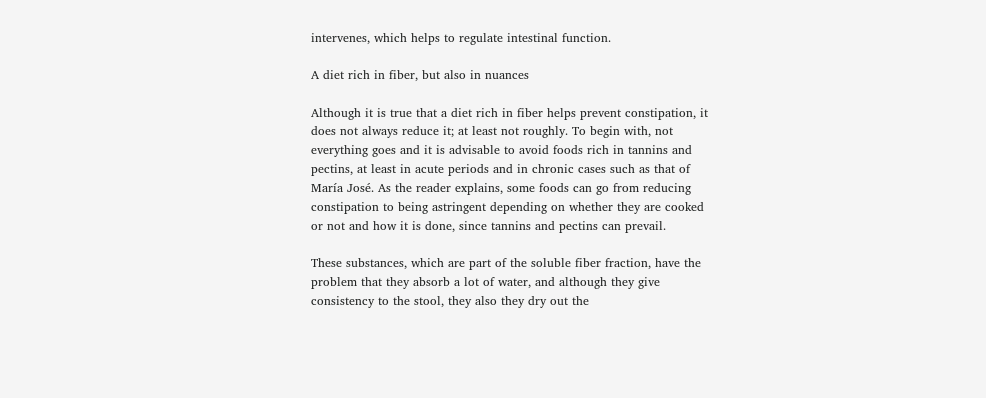intervenes, which helps to regulate intestinal function.

A diet rich in fiber, but also in nuances

Although it is true that a diet rich in fiber helps prevent constipation, it does not always reduce it; at least not roughly. To begin with, not everything goes and it is advisable to avoid foods rich in tannins and pectins, at least in acute periods and in chronic cases such as that of María José. As the reader explains, some foods can go from reducing constipation to being astringent depending on whether they are cooked or not and how it is done, since tannins and pectins can prevail.

These substances, which are part of the soluble fiber fraction, have the problem that they absorb a lot of water, and although they give consistency to the stool, they also they dry out the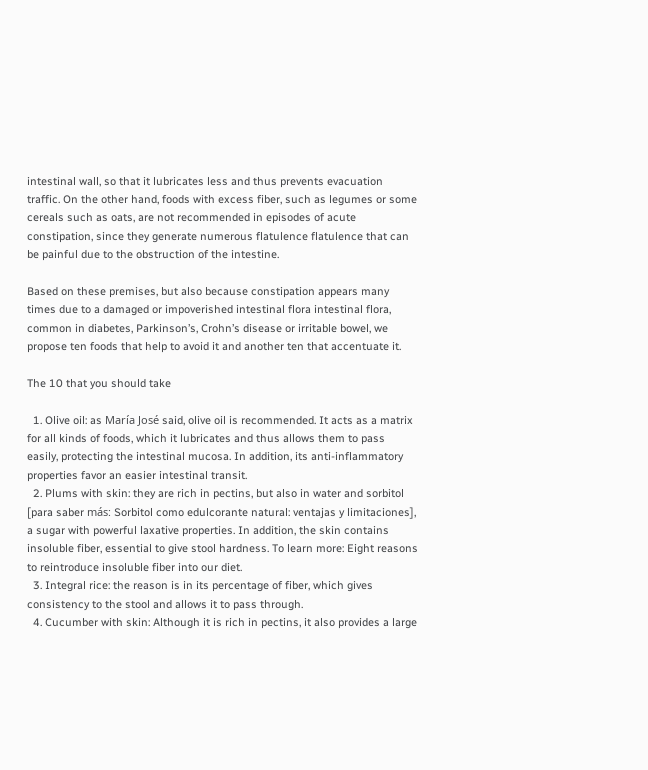intestinal wall, so that it lubricates less and thus prevents evacuation traffic. On the other hand, foods with excess fiber, such as legumes or some cereals such as oats, are not recommended in episodes of acute constipation, since they generate numerous flatulence flatulence that can be painful due to the obstruction of the intestine.

Based on these premises, but also because constipation appears many times due to a damaged or impoverished intestinal flora intestinal flora, common in diabetes, Parkinson’s, Crohn’s disease or irritable bowel, we propose ten foods that help to avoid it and another ten that accentuate it.

The 10 that you should take

  1. Olive oil: as María José said, olive oil is recommended. It acts as a matrix for all kinds of foods, which it lubricates and thus allows them to pass easily, protecting the intestinal mucosa. In addition, its anti-inflammatory properties favor an easier intestinal transit.
  2. Plums with skin: they are rich in pectins, but also in water and sorbitol [para saber más: Sorbitol como edulcorante natural: ventajas y limitaciones], a sugar with powerful laxative properties. In addition, the skin contains insoluble fiber, essential to give stool hardness. To learn more: Eight reasons to reintroduce insoluble fiber into our diet.
  3. Integral rice: the reason is in its percentage of fiber, which gives consistency to the stool and allows it to pass through.
  4. Cucumber with skin: Although it is rich in pectins, it also provides a large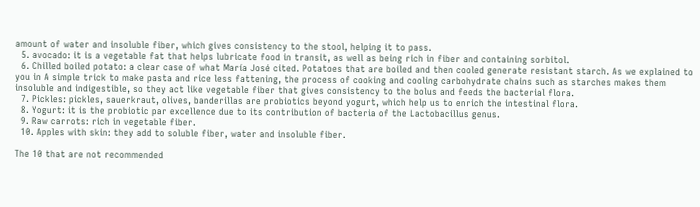amount of water and insoluble fiber, which gives consistency to the stool, helping it to pass.
  5. avocado: it is a vegetable fat that helps lubricate food in transit, as well as being rich in fiber and containing sorbitol.
  6. Chilled boiled potato: a clear case of what María José cited. Potatoes that are boiled and then cooled generate resistant starch. As we explained to you in A simple trick to make pasta and rice less fattening, the process of cooking and cooling carbohydrate chains such as starches makes them insoluble and indigestible, so they act like vegetable fiber that gives consistency to the bolus and feeds the bacterial flora.
  7. Pickles: pickles, sauerkraut, olives, banderillas are probiotics beyond yogurt, which help us to enrich the intestinal flora.
  8. Yogurt: it is the probiotic par excellence due to its contribution of bacteria of the Lactobacillus genus.
  9. Raw carrots: rich in vegetable fiber.
  10. Apples with skin: they add to soluble fiber, water and insoluble fiber.

The 10 that are not recommended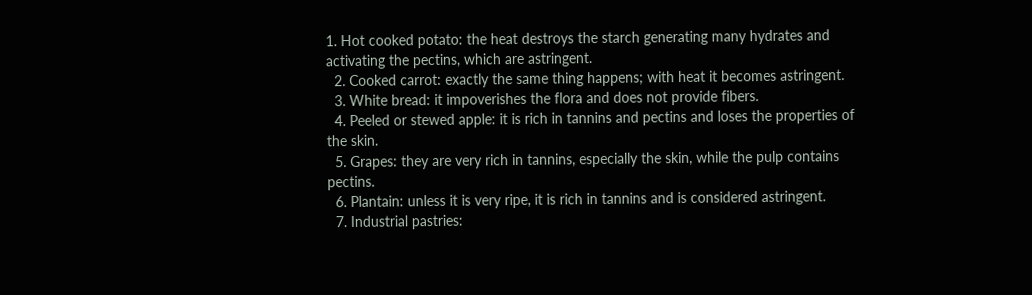1. Hot cooked potato: the heat destroys the starch generating many hydrates and activating the pectins, which are astringent.
  2. Cooked carrot: exactly the same thing happens; with heat it becomes astringent.
  3. White bread: it impoverishes the flora and does not provide fibers.
  4. Peeled or stewed apple: it is rich in tannins and pectins and loses the properties of the skin.
  5. Grapes: they are very rich in tannins, especially the skin, while the pulp contains pectins.
  6. Plantain: unless it is very ripe, it is rich in tannins and is considered astringent.
  7. Industrial pastries: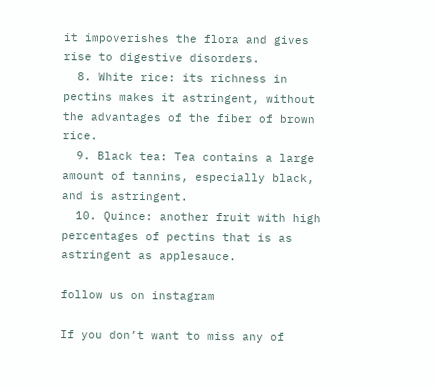it impoverishes the flora and gives rise to digestive disorders.
  8. White rice: its richness in pectins makes it astringent, without the advantages of the fiber of brown rice.
  9. Black tea: Tea contains a large amount of tannins, especially black, and is astringent.
  10. Quince: another fruit with high percentages of pectins that is as astringent as applesauce.

follow us on instagram

If you don’t want to miss any of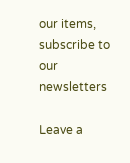our items, subscribe to our newsletters

Leave a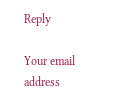Reply

Your email address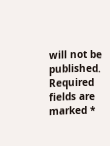will not be published. Required fields are marked *